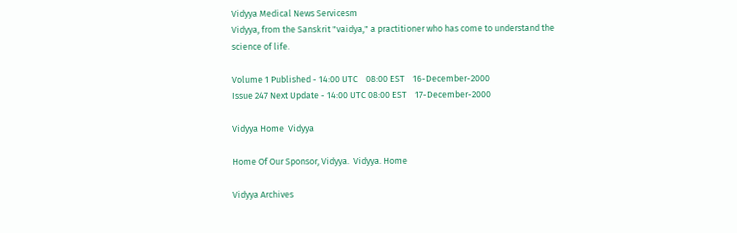Vidyya Medical News Servicesm
Vidyya, from the Sanskrit "vaidya," a practitioner who has come to understand the science of life.

Volume 1 Published - 14:00 UTC    08:00 EST    16-December-2000
Issue 247 Next Update - 14:00 UTC 08:00 EST    17-December-2000

Vidyya Home  Vidyya

Home Of Our Sponsor, Vidyya.  Vidyya. Home

Vidyya Archives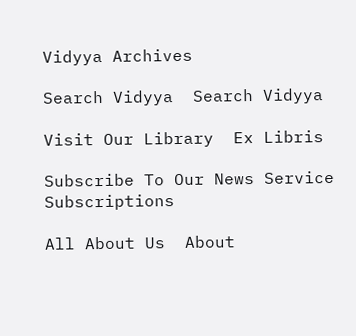Vidyya Archives

Search Vidyya  Search Vidyya

Visit Our Library  Ex Libris

Subscribe To Our News Service  Subscriptions

All About Us  About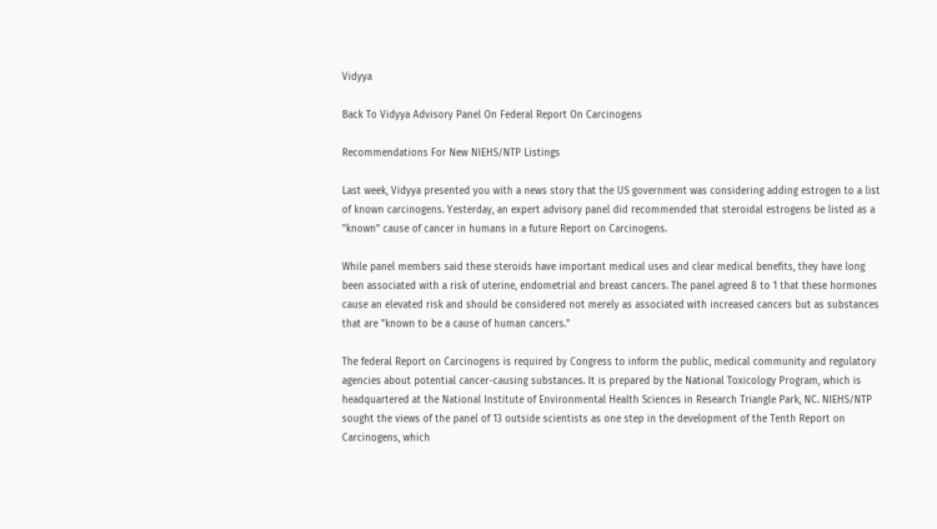Vidyya

Back To Vidyya Advisory Panel On Federal Report On Carcinogens

Recommendations For New NIEHS/NTP Listings

Last week, Vidyya presented you with a news story that the US government was considering adding estrogen to a list of known carcinogens. Yesterday, an expert advisory panel did recommended that steroidal estrogens be listed as a "known" cause of cancer in humans in a future Report on Carcinogens.

While panel members said these steroids have important medical uses and clear medical benefits, they have long been associated with a risk of uterine, endometrial and breast cancers. The panel agreed 8 to 1 that these hormones cause an elevated risk and should be considered not merely as associated with increased cancers but as substances that are "known to be a cause of human cancers."

The federal Report on Carcinogens is required by Congress to inform the public, medical community and regulatory agencies about potential cancer-causing substances. It is prepared by the National Toxicology Program, which is headquartered at the National Institute of Environmental Health Sciences in Research Triangle Park, NC. NIEHS/NTP sought the views of the panel of 13 outside scientists as one step in the development of the Tenth Report on Carcinogens, which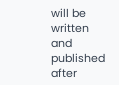will be written and published after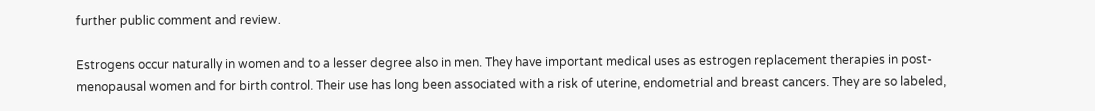further public comment and review.

Estrogens occur naturally in women and to a lesser degree also in men. They have important medical uses as estrogen replacement therapies in post-menopausal women and for birth control. Their use has long been associated with a risk of uterine, endometrial and breast cancers. They are so labeled,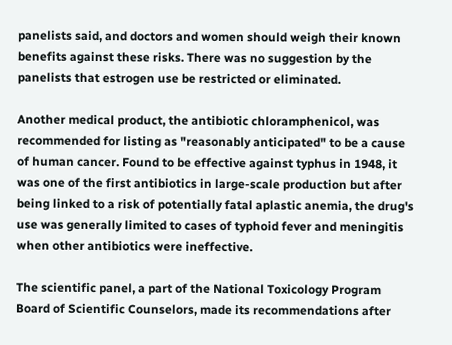panelists said, and doctors and women should weigh their known benefits against these risks. There was no suggestion by the panelists that estrogen use be restricted or eliminated.

Another medical product, the antibiotic chloramphenicol, was recommended for listing as "reasonably anticipated" to be a cause of human cancer. Found to be effective against typhus in 1948, it was one of the first antibiotics in large-scale production but after being linked to a risk of potentially fatal aplastic anemia, the drug's use was generally limited to cases of typhoid fever and meningitis when other antibiotics were ineffective.

The scientific panel, a part of the National Toxicology Program Board of Scientific Counselors, made its recommendations after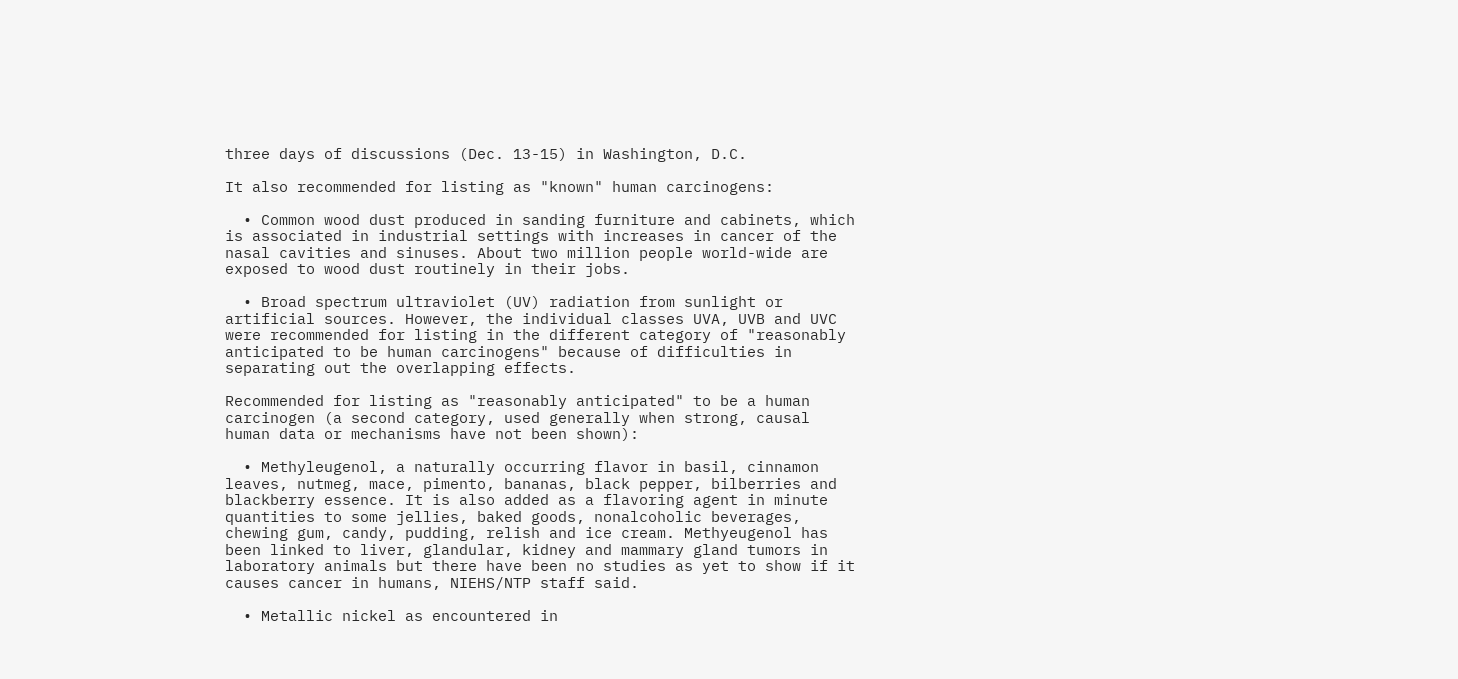three days of discussions (Dec. 13-15) in Washington, D.C.

It also recommended for listing as "known" human carcinogens:

  • Common wood dust produced in sanding furniture and cabinets, which is associated in industrial settings with increases in cancer of the nasal cavities and sinuses. About two million people world-wide are exposed to wood dust routinely in their jobs.

  • Broad spectrum ultraviolet (UV) radiation from sunlight or artificial sources. However, the individual classes UVA, UVB and UVC were recommended for listing in the different category of "reasonably anticipated to be human carcinogens" because of difficulties in separating out the overlapping effects.

Recommended for listing as "reasonably anticipated" to be a human carcinogen (a second category, used generally when strong, causal human data or mechanisms have not been shown):

  • Methyleugenol, a naturally occurring flavor in basil, cinnamon leaves, nutmeg, mace, pimento, bananas, black pepper, bilberries and blackberry essence. It is also added as a flavoring agent in minute quantities to some jellies, baked goods, nonalcoholic beverages, chewing gum, candy, pudding, relish and ice cream. Methyeugenol has been linked to liver, glandular, kidney and mammary gland tumors in laboratory animals but there have been no studies as yet to show if it causes cancer in humans, NIEHS/NTP staff said.

  • Metallic nickel as encountered in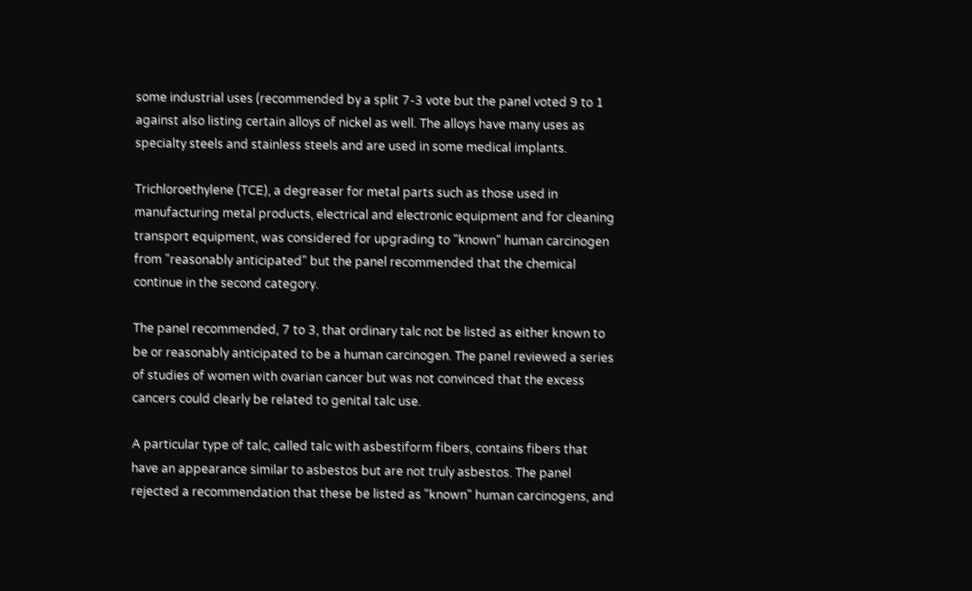some industrial uses (recommended by a split 7-3 vote but the panel voted 9 to 1 against also listing certain alloys of nickel as well. The alloys have many uses as specialty steels and stainless steels and are used in some medical implants.

Trichloroethylene (TCE), a degreaser for metal parts such as those used in manufacturing metal products, electrical and electronic equipment and for cleaning transport equipment, was considered for upgrading to "known" human carcinogen from "reasonably anticipated" but the panel recommended that the chemical continue in the second category.

The panel recommended, 7 to 3, that ordinary talc not be listed as either known to be or reasonably anticipated to be a human carcinogen. The panel reviewed a series of studies of women with ovarian cancer but was not convinced that the excess cancers could clearly be related to genital talc use.

A particular type of talc, called talc with asbestiform fibers, contains fibers that have an appearance similar to asbestos but are not truly asbestos. The panel rejected a recommendation that these be listed as "known" human carcinogens, and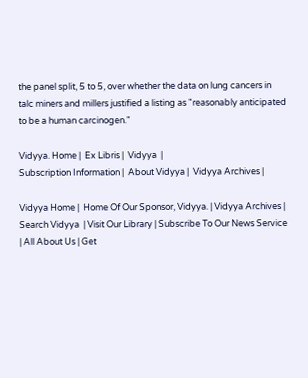the panel split, 5 to 5, over whether the data on lung cancers in talc miners and millers justified a listing as "reasonably anticipated to be a human carcinogen."

Vidyya. Home |  Ex Libris |  Vidyya  |
Subscription Information |  About Vidyya |  Vidyya Archives |

Vidyya Home |  Home Of Our Sponsor, Vidyya. | Vidyya Archives | Search Vidyya  | Visit Our Library | Subscribe To Our News Service | All About Us | Get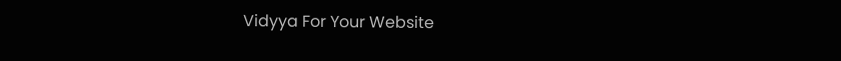Vidyya For Your Website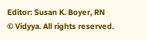Editor: Susan K. Boyer, RN
© Vidyya. All rights reserved.